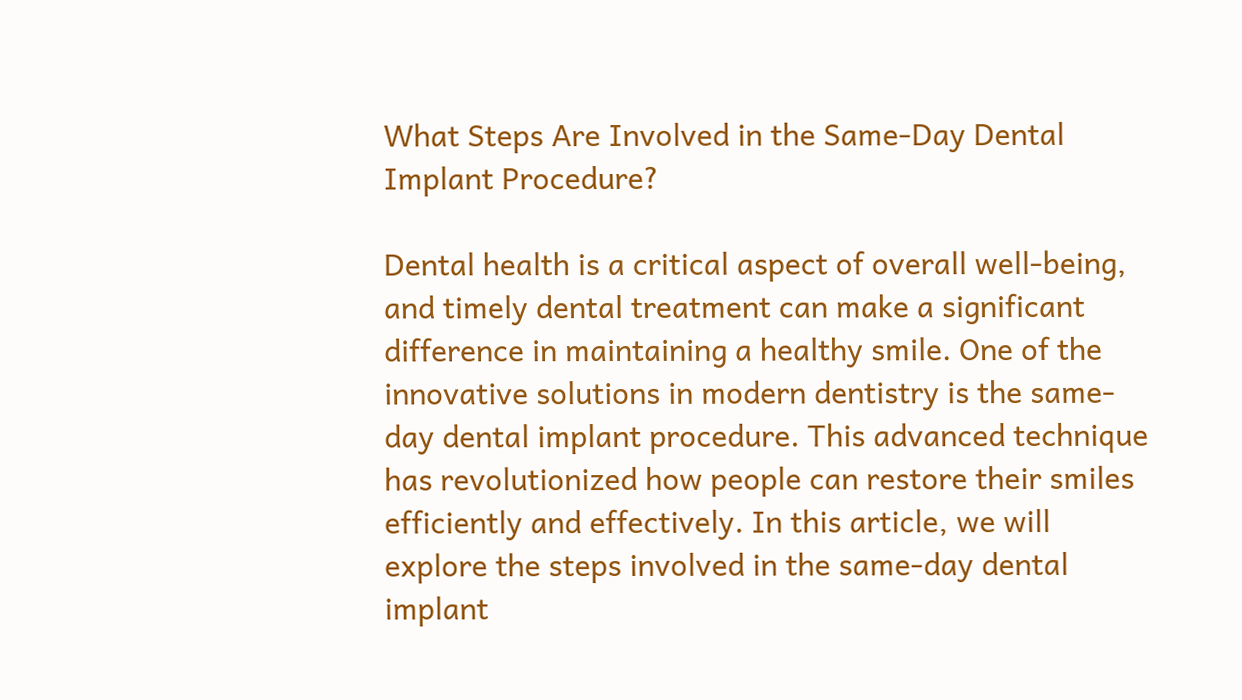What Steps Are Involved in the Same-Day Dental Implant Procedure?

Dental health is a critical aspect of overall well-being, and timely dental treatment can make a significant difference in maintaining a healthy smile. One of the innovative solutions in modern dentistry is the same-day dental implant procedure. This advanced technique has revolutionized how people can restore their smiles efficiently and effectively. In this article, we will explore the steps involved in the same-day dental implant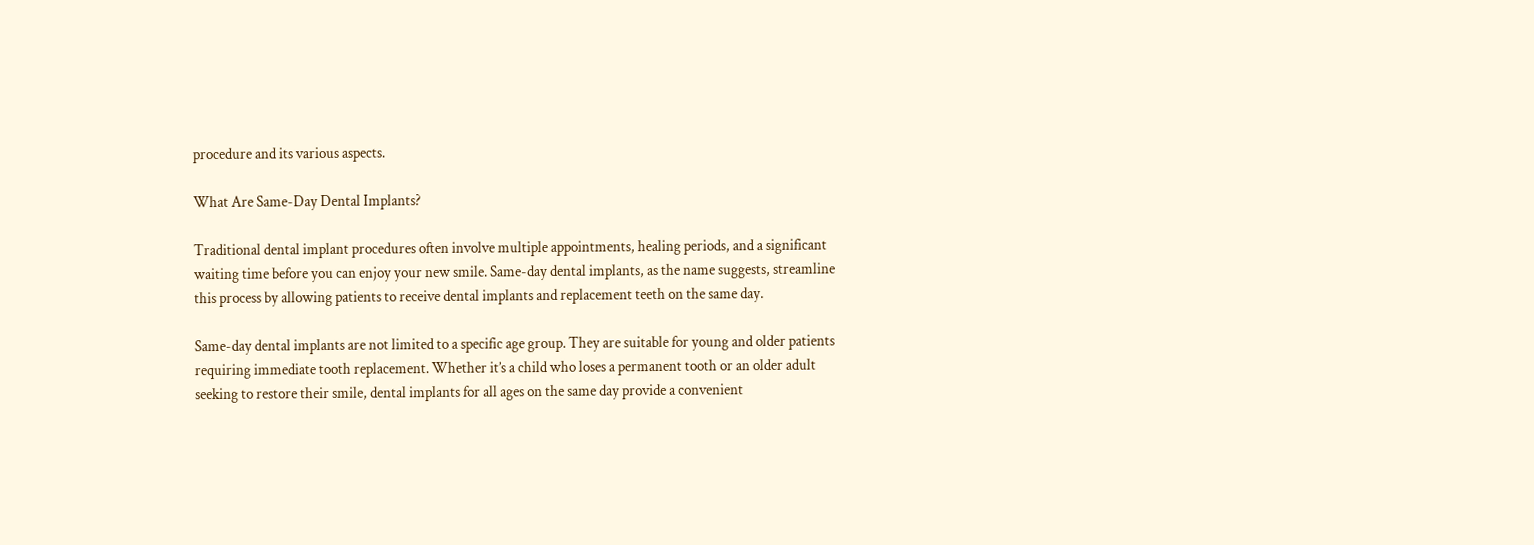procedure and its various aspects.

What Are Same-Day Dental Implants?

Traditional dental implant procedures often involve multiple appointments, healing periods, and a significant waiting time before you can enjoy your new smile. Same-day dental implants, as the name suggests, streamline this process by allowing patients to receive dental implants and replacement teeth on the same day.

Same-day dental implants are not limited to a specific age group. They are suitable for young and older patients requiring immediate tooth replacement. Whether it’s a child who loses a permanent tooth or an older adult seeking to restore their smile, dental implants for all ages on the same day provide a convenient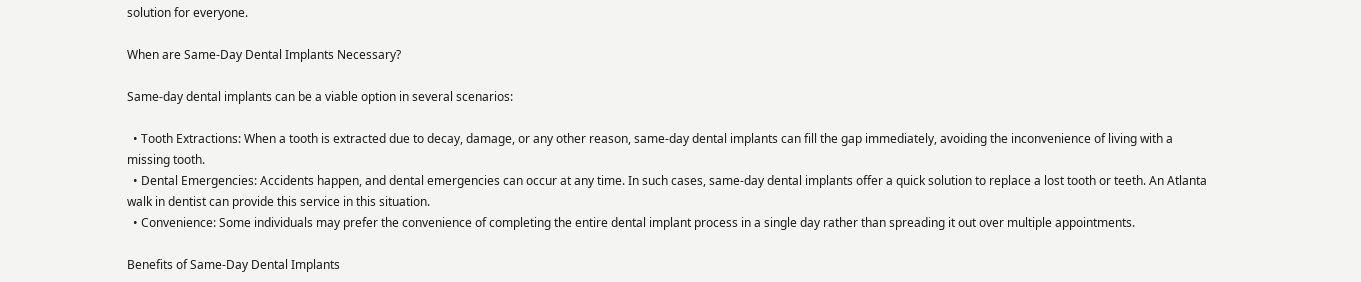solution for everyone.

When are Same-Day Dental Implants Necessary?

Same-day dental implants can be a viable option in several scenarios:

  • Tooth Extractions: When a tooth is extracted due to decay, damage, or any other reason, same-day dental implants can fill the gap immediately, avoiding the inconvenience of living with a missing tooth.
  • Dental Emergencies: Accidents happen, and dental emergencies can occur at any time. In such cases, same-day dental implants offer a quick solution to replace a lost tooth or teeth. An Atlanta walk in dentist can provide this service in this situation.
  • Convenience: Some individuals may prefer the convenience of completing the entire dental implant process in a single day rather than spreading it out over multiple appointments.

Benefits of Same-Day Dental Implants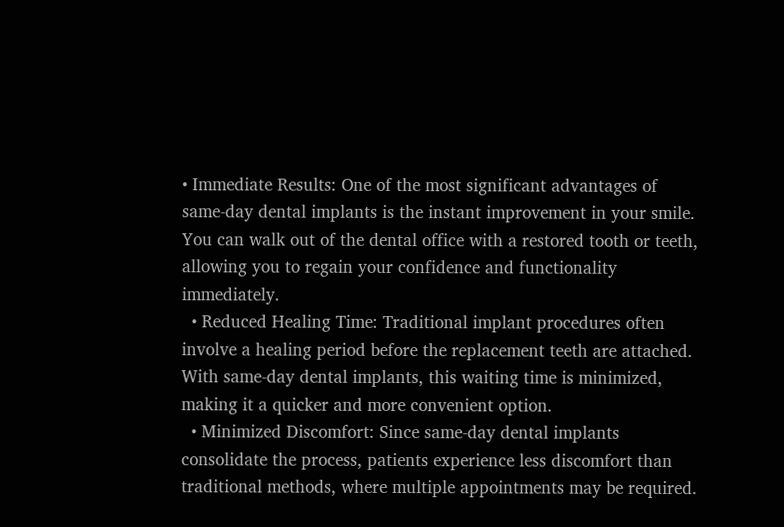• Immediate Results: One of the most significant advantages of same-day dental implants is the instant improvement in your smile. You can walk out of the dental office with a restored tooth or teeth, allowing you to regain your confidence and functionality immediately.
  • Reduced Healing Time: Traditional implant procedures often involve a healing period before the replacement teeth are attached. With same-day dental implants, this waiting time is minimized, making it a quicker and more convenient option.
  • Minimized Discomfort: Since same-day dental implants consolidate the process, patients experience less discomfort than traditional methods, where multiple appointments may be required.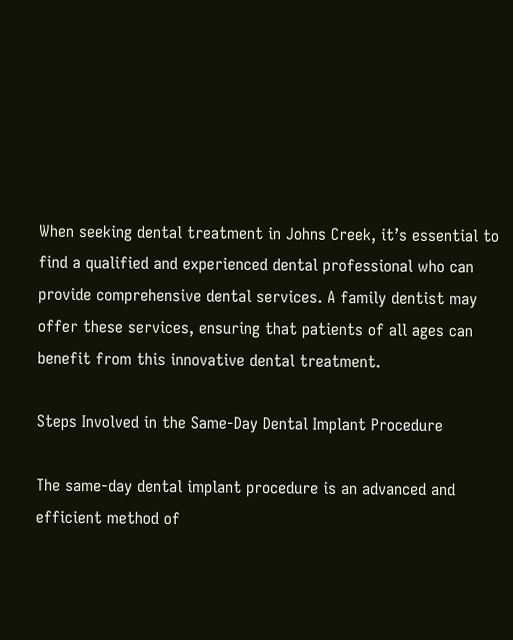When seeking dental treatment in Johns Creek, it’s essential to find a qualified and experienced dental professional who can provide comprehensive dental services. A family dentist may offer these services, ensuring that patients of all ages can benefit from this innovative dental treatment.

Steps Involved in the Same-Day Dental Implant Procedure

The same-day dental implant procedure is an advanced and efficient method of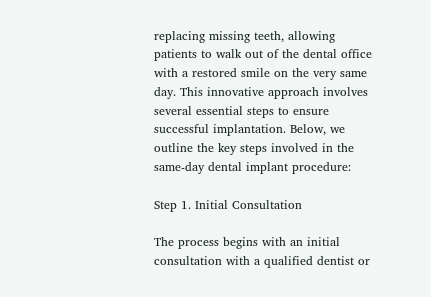replacing missing teeth, allowing patients to walk out of the dental office with a restored smile on the very same day. This innovative approach involves several essential steps to ensure successful implantation. Below, we outline the key steps involved in the same-day dental implant procedure:

Step 1. Initial Consultation

The process begins with an initial consultation with a qualified dentist or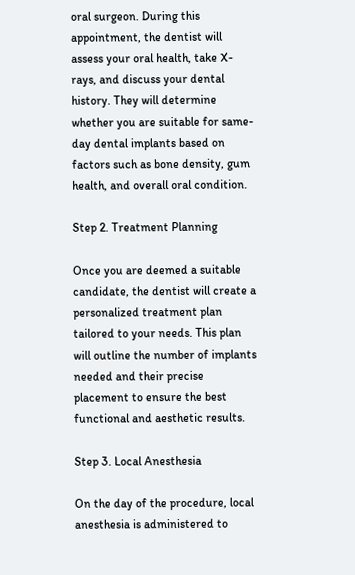oral surgeon. During this appointment, the dentist will assess your oral health, take X-rays, and discuss your dental history. They will determine whether you are suitable for same-day dental implants based on factors such as bone density, gum health, and overall oral condition.

Step 2. Treatment Planning

Once you are deemed a suitable candidate, the dentist will create a personalized treatment plan tailored to your needs. This plan will outline the number of implants needed and their precise placement to ensure the best functional and aesthetic results.

Step 3. Local Anesthesia

On the day of the procedure, local anesthesia is administered to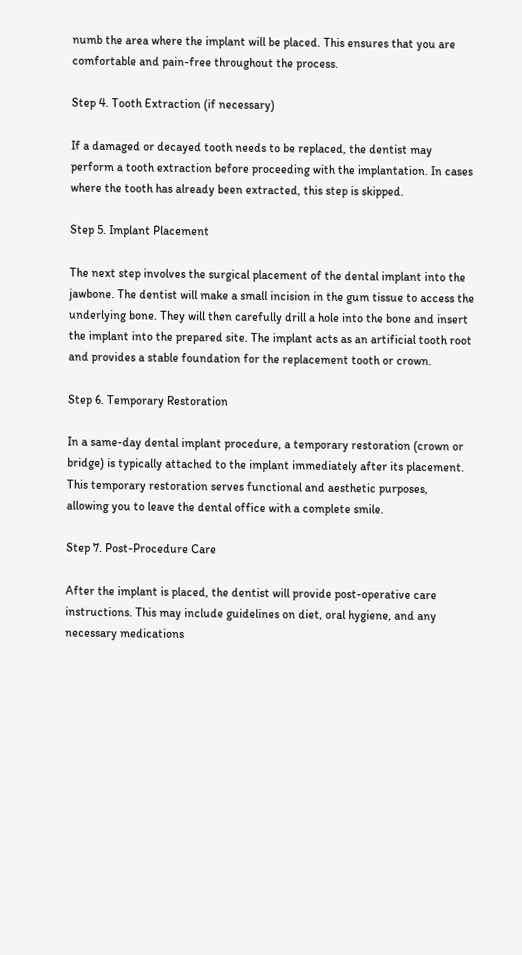numb the area where the implant will be placed. This ensures that you are comfortable and pain-free throughout the process.

Step 4. Tooth Extraction (if necessary)

If a damaged or decayed tooth needs to be replaced, the dentist may perform a tooth extraction before proceeding with the implantation. In cases where the tooth has already been extracted, this step is skipped.

Step 5. Implant Placement

The next step involves the surgical placement of the dental implant into the jawbone. The dentist will make a small incision in the gum tissue to access the underlying bone. They will then carefully drill a hole into the bone and insert the implant into the prepared site. The implant acts as an artificial tooth root and provides a stable foundation for the replacement tooth or crown.

Step 6. Temporary Restoration

In a same-day dental implant procedure, a temporary restoration (crown or bridge) is typically attached to the implant immediately after its placement. This temporary restoration serves functional and aesthetic purposes, allowing you to leave the dental office with a complete smile.

Step 7. Post-Procedure Care

After the implant is placed, the dentist will provide post-operative care instructions. This may include guidelines on diet, oral hygiene, and any necessary medications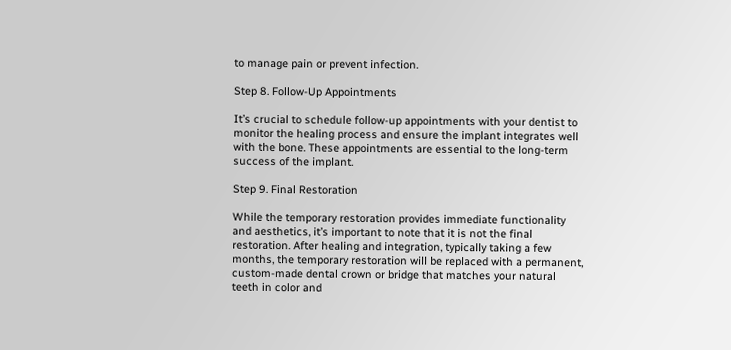to manage pain or prevent infection.

Step 8. Follow-Up Appointments

It’s crucial to schedule follow-up appointments with your dentist to monitor the healing process and ensure the implant integrates well with the bone. These appointments are essential to the long-term success of the implant.

Step 9. Final Restoration

While the temporary restoration provides immediate functionality and aesthetics, it’s important to note that it is not the final restoration. After healing and integration, typically taking a few months, the temporary restoration will be replaced with a permanent, custom-made dental crown or bridge that matches your natural teeth in color and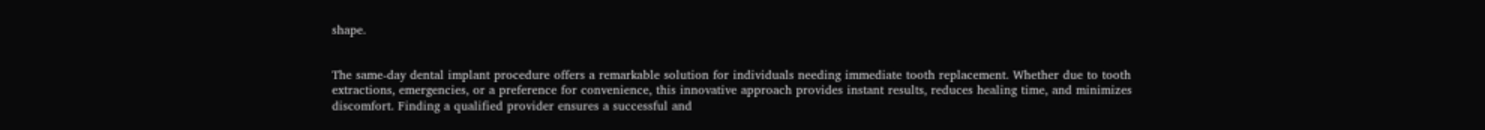shape.


The same-day dental implant procedure offers a remarkable solution for individuals needing immediate tooth replacement. Whether due to tooth extractions, emergencies, or a preference for convenience, this innovative approach provides instant results, reduces healing time, and minimizes discomfort. Finding a qualified provider ensures a successful and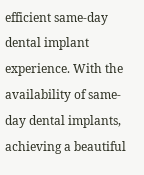efficient same-day dental implant experience. With the availability of same-day dental implants, achieving a beautiful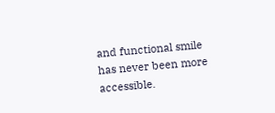and functional smile has never been more accessible.